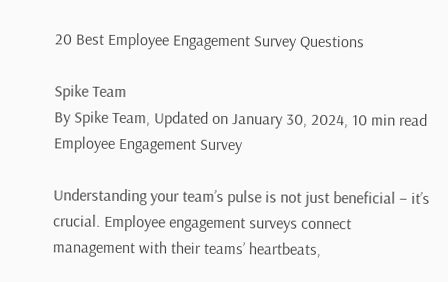20 Best Employee Engagement Survey Questions

Spike Team
By Spike Team, Updated on January 30, 2024, 10 min read
Employee Engagement Survey

Understanding your team’s pulse is not just beneficial – it’s crucial. Employee engagement surveys connect management with their teams’ heartbeats,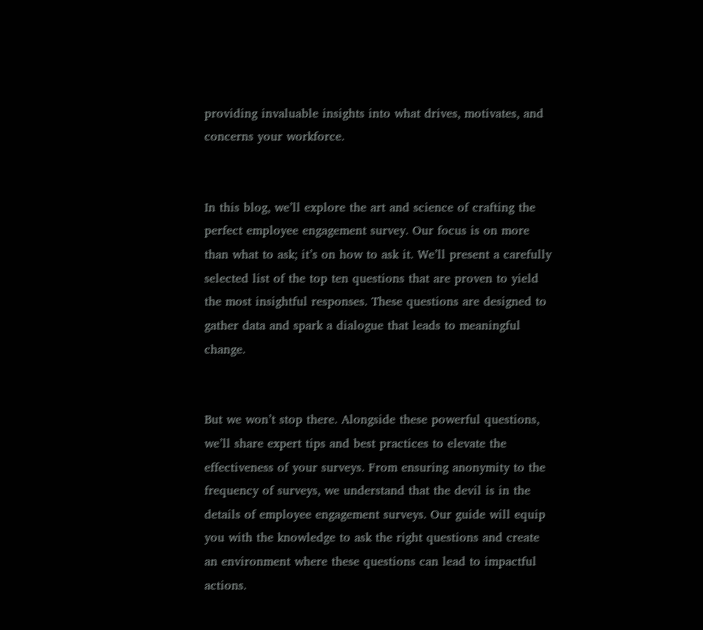providing invaluable insights into what drives, motivates, and concerns your workforce.


In this blog, we’ll explore the art and science of crafting the perfect employee engagement survey. Our focus is on more than what to ask; it’s on how to ask it. We’ll present a carefully selected list of the top ten questions that are proven to yield the most insightful responses. These questions are designed to gather data and spark a dialogue that leads to meaningful change.


But we won’t stop there. Alongside these powerful questions, we’ll share expert tips and best practices to elevate the effectiveness of your surveys. From ensuring anonymity to the frequency of surveys, we understand that the devil is in the details of employee engagement surveys. Our guide will equip you with the knowledge to ask the right questions and create an environment where these questions can lead to impactful actions.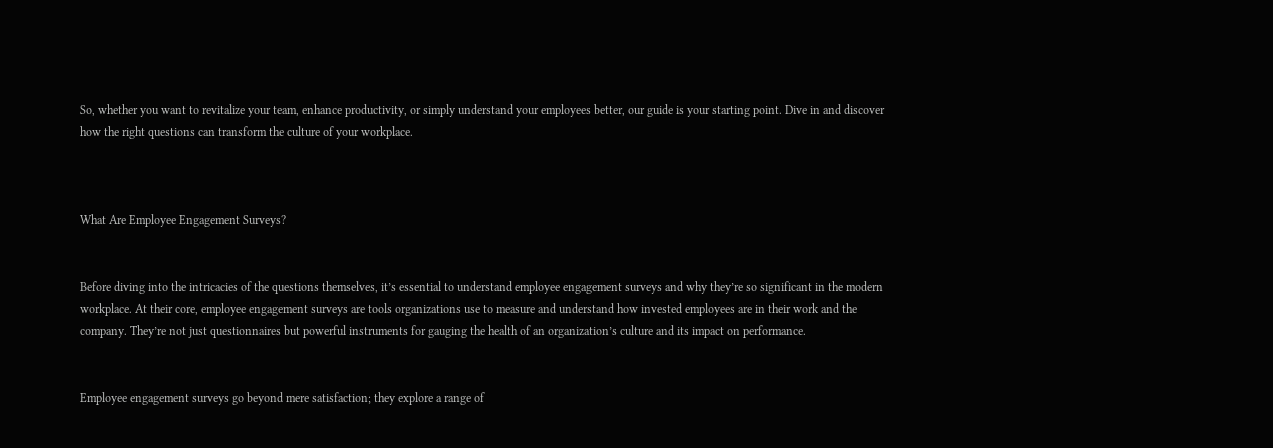So, whether you want to revitalize your team, enhance productivity, or simply understand your employees better, our guide is your starting point. Dive in and discover how the right questions can transform the culture of your workplace.



What Are Employee Engagement Surveys?


Before diving into the intricacies of the questions themselves, it’s essential to understand employee engagement surveys and why they’re so significant in the modern workplace. At their core, employee engagement surveys are tools organizations use to measure and understand how invested employees are in their work and the company. They’re not just questionnaires but powerful instruments for gauging the health of an organization’s culture and its impact on performance.


Employee engagement surveys go beyond mere satisfaction; they explore a range of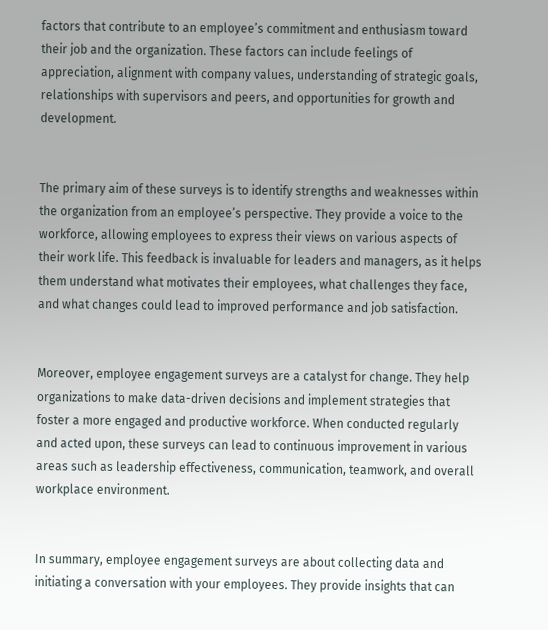factors that contribute to an employee’s commitment and enthusiasm toward their job and the organization. These factors can include feelings of appreciation, alignment with company values, understanding of strategic goals, relationships with supervisors and peers, and opportunities for growth and development.


The primary aim of these surveys is to identify strengths and weaknesses within the organization from an employee’s perspective. They provide a voice to the workforce, allowing employees to express their views on various aspects of their work life. This feedback is invaluable for leaders and managers, as it helps them understand what motivates their employees, what challenges they face, and what changes could lead to improved performance and job satisfaction.


Moreover, employee engagement surveys are a catalyst for change. They help organizations to make data-driven decisions and implement strategies that foster a more engaged and productive workforce. When conducted regularly and acted upon, these surveys can lead to continuous improvement in various areas such as leadership effectiveness, communication, teamwork, and overall workplace environment.


In summary, employee engagement surveys are about collecting data and initiating a conversation with your employees. They provide insights that can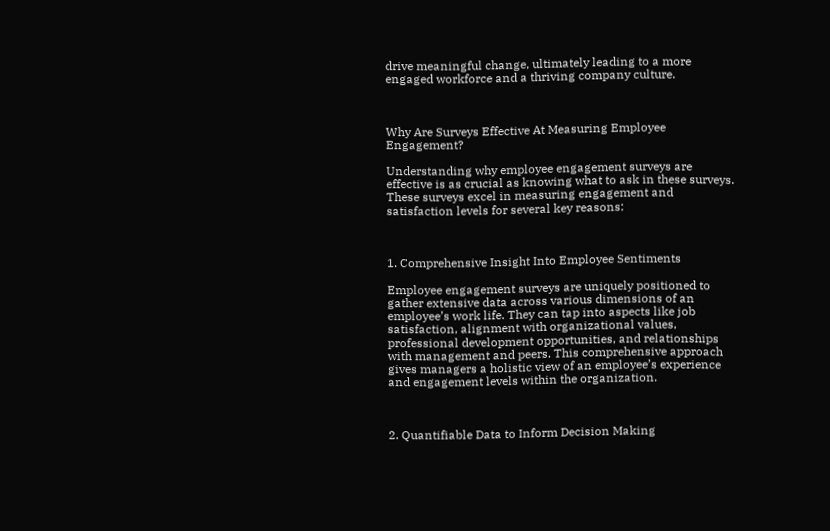drive meaningful change, ultimately leading to a more engaged workforce and a thriving company culture.



Why Are Surveys Effective At Measuring Employee Engagement?

Understanding why employee engagement surveys are effective is as crucial as knowing what to ask in these surveys. These surveys excel in measuring engagement and satisfaction levels for several key reasons:



1. Comprehensive Insight Into Employee Sentiments

Employee engagement surveys are uniquely positioned to gather extensive data across various dimensions of an employee’s work life. They can tap into aspects like job satisfaction, alignment with organizational values, professional development opportunities, and relationships with management and peers. This comprehensive approach gives managers a holistic view of an employee’s experience and engagement levels within the organization.



2. Quantifiable Data to Inform Decision Making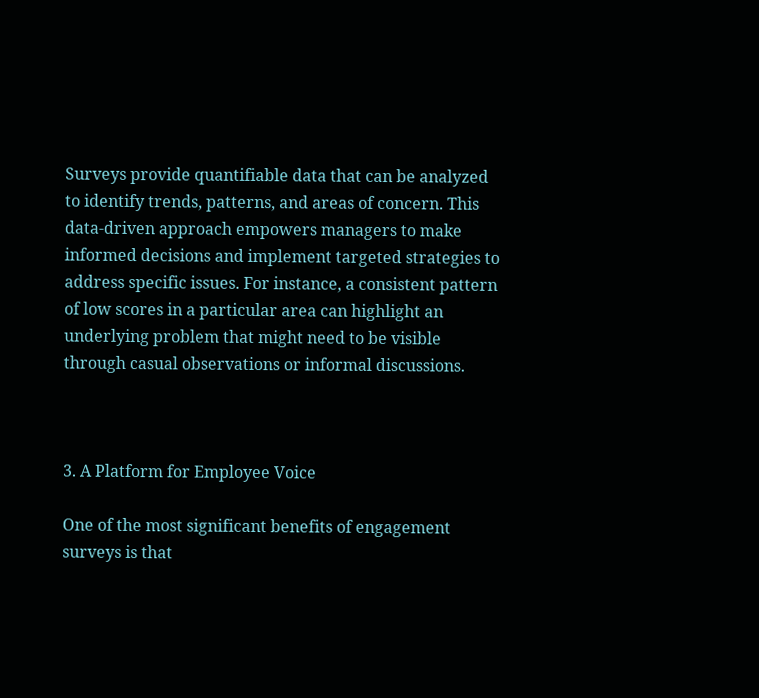Surveys provide quantifiable data that can be analyzed to identify trends, patterns, and areas of concern. This data-driven approach empowers managers to make informed decisions and implement targeted strategies to address specific issues. For instance, a consistent pattern of low scores in a particular area can highlight an underlying problem that might need to be visible through casual observations or informal discussions.



3. A Platform for Employee Voice

One of the most significant benefits of engagement surveys is that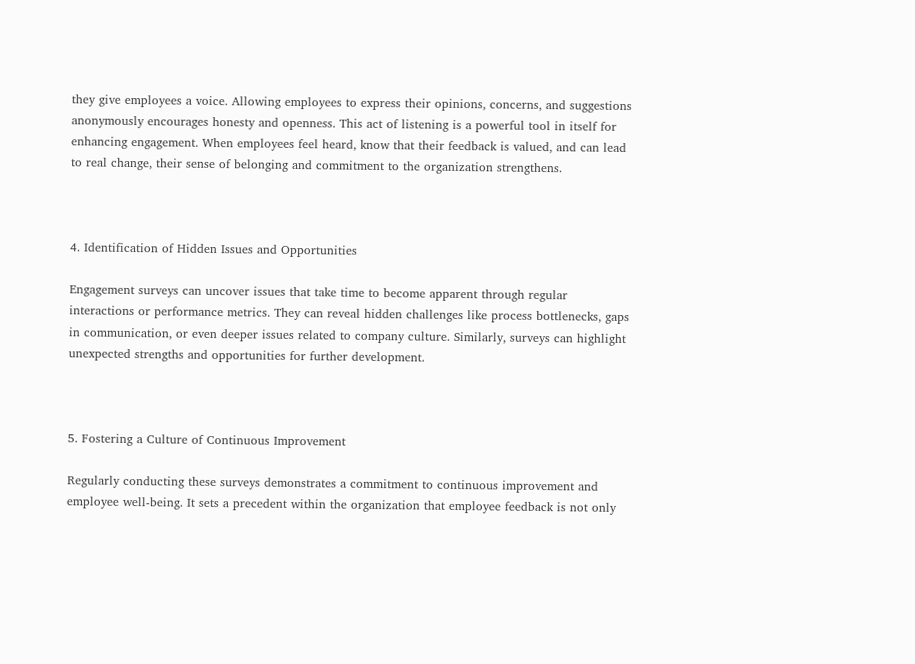they give employees a voice. Allowing employees to express their opinions, concerns, and suggestions anonymously encourages honesty and openness. This act of listening is a powerful tool in itself for enhancing engagement. When employees feel heard, know that their feedback is valued, and can lead to real change, their sense of belonging and commitment to the organization strengthens.



4. Identification of Hidden Issues and Opportunities

Engagement surveys can uncover issues that take time to become apparent through regular interactions or performance metrics. They can reveal hidden challenges like process bottlenecks, gaps in communication, or even deeper issues related to company culture. Similarly, surveys can highlight unexpected strengths and opportunities for further development.



5. Fostering a Culture of Continuous Improvement

Regularly conducting these surveys demonstrates a commitment to continuous improvement and employee well-being. It sets a precedent within the organization that employee feedback is not only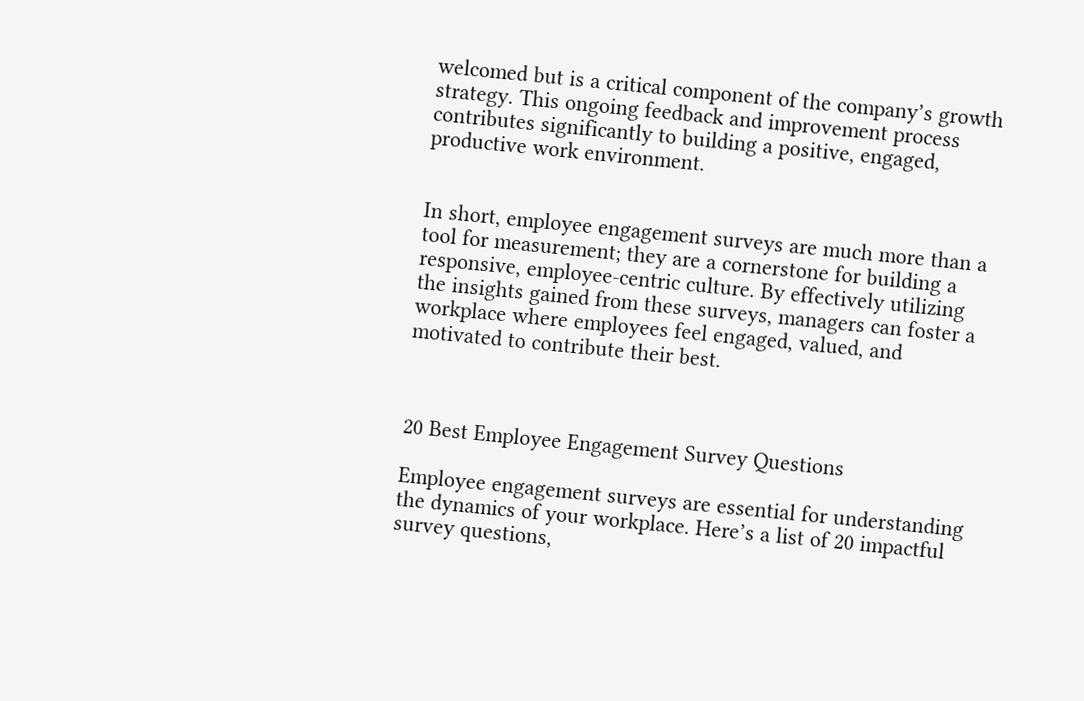welcomed but is a critical component of the company’s growth strategy. This ongoing feedback and improvement process contributes significantly to building a positive, engaged, productive work environment.


In short, employee engagement surveys are much more than a tool for measurement; they are a cornerstone for building a responsive, employee-centric culture. By effectively utilizing the insights gained from these surveys, managers can foster a workplace where employees feel engaged, valued, and motivated to contribute their best.



20 Best Employee Engagement Survey Questions

Employee engagement surveys are essential for understanding the dynamics of your workplace. Here’s a list of 20 impactful survey questions,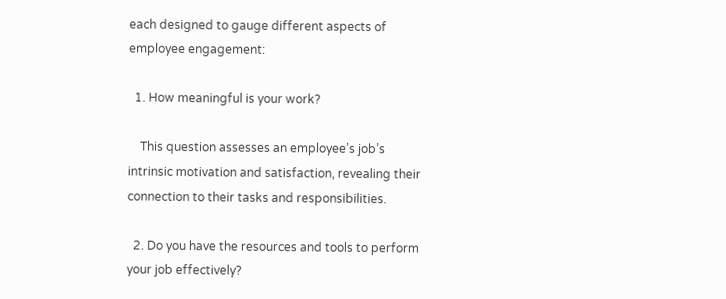each designed to gauge different aspects of employee engagement:

  1. How meaningful is your work?

    This question assesses an employee’s job’s intrinsic motivation and satisfaction, revealing their connection to their tasks and responsibilities.

  2. Do you have the resources and tools to perform your job effectively?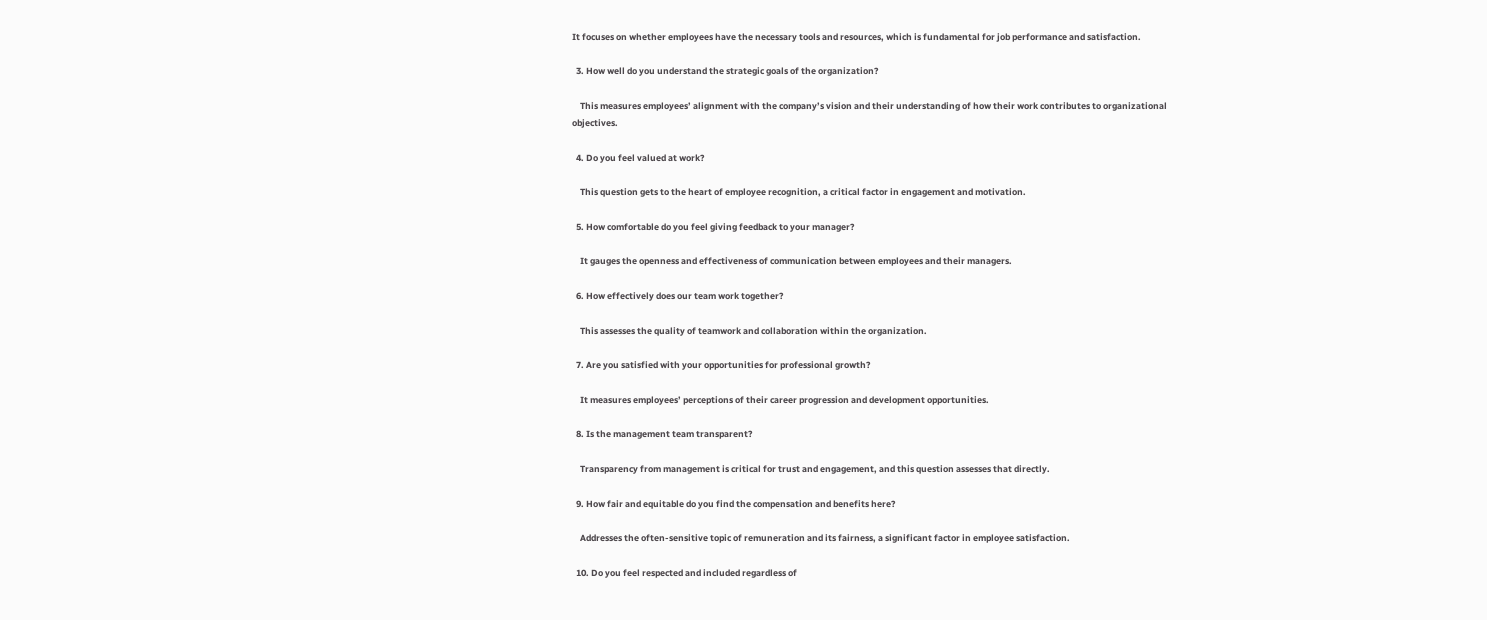It focuses on whether employees have the necessary tools and resources, which is fundamental for job performance and satisfaction.

  3. How well do you understand the strategic goals of the organization?

    This measures employees’ alignment with the company’s vision and their understanding of how their work contributes to organizational objectives.

  4. Do you feel valued at work?

    This question gets to the heart of employee recognition, a critical factor in engagement and motivation.

  5. How comfortable do you feel giving feedback to your manager?

    It gauges the openness and effectiveness of communication between employees and their managers.

  6. How effectively does our team work together?

    This assesses the quality of teamwork and collaboration within the organization.

  7. Are you satisfied with your opportunities for professional growth?

    It measures employees’ perceptions of their career progression and development opportunities.

  8. Is the management team transparent?

    Transparency from management is critical for trust and engagement, and this question assesses that directly.

  9. How fair and equitable do you find the compensation and benefits here?

    Addresses the often-sensitive topic of remuneration and its fairness, a significant factor in employee satisfaction.

  10. Do you feel respected and included regardless of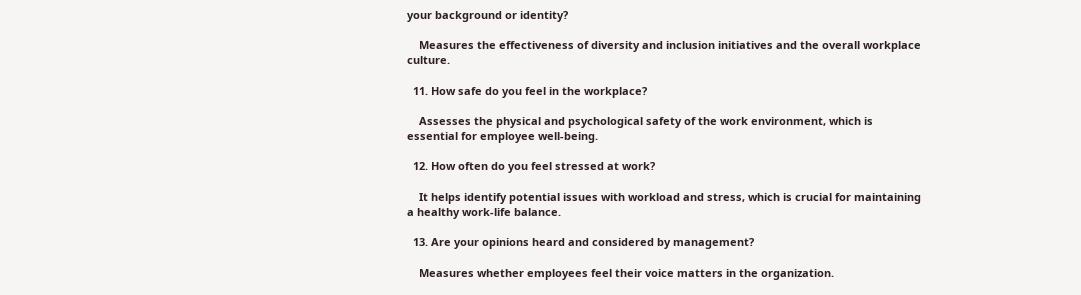your background or identity?

    Measures the effectiveness of diversity and inclusion initiatives and the overall workplace culture.

  11. How safe do you feel in the workplace?

    Assesses the physical and psychological safety of the work environment, which is essential for employee well-being.

  12. How often do you feel stressed at work?

    It helps identify potential issues with workload and stress, which is crucial for maintaining a healthy work-life balance.

  13. Are your opinions heard and considered by management?

    Measures whether employees feel their voice matters in the organization.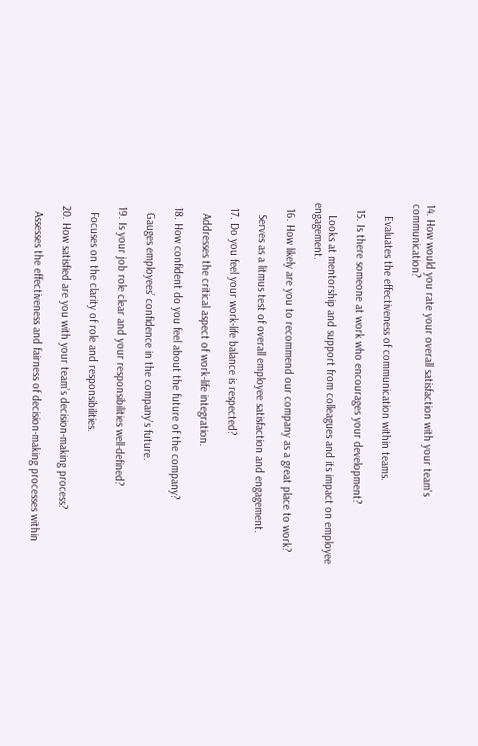14. How would you rate your overall satisfaction with your team's communication?

    Evaluates the effectiveness of communication within teams.

  15. Is there someone at work who encourages your development?

    Looks at mentorship and support from colleagues and its impact on employee engagement.

  16. How likely are you to recommend our company as a great place to work?

    Serves as a litmus test of overall employee satisfaction and engagement.

  17. Do you feel your work-life balance is respected?

    Addresses the critical aspect of work-life integration.

  18. How confident do you feel about the future of the company?

    Gauges employees’ confidence in the company’s future.

  19. Is your job role clear and your responsibilities well-defined?

    Focuses on the clarity of role and responsibilities.

  20. How satisfied are you with your team’s decision-making process?

    Assesses the effectiveness and fairness of decision-making processes within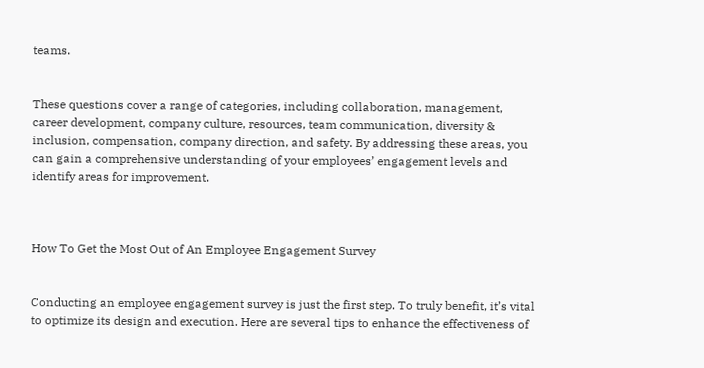teams.


These questions cover a range of categories, including collaboration, management, career development, company culture, resources, team communication, diversity & inclusion, compensation, company direction, and safety. By addressing these areas, you can gain a comprehensive understanding of your employees’ engagement levels and identify areas for improvement.



How To Get the Most Out of An Employee Engagement Survey


Conducting an employee engagement survey is just the first step. To truly benefit, it’s vital to optimize its design and execution. Here are several tips to enhance the effectiveness of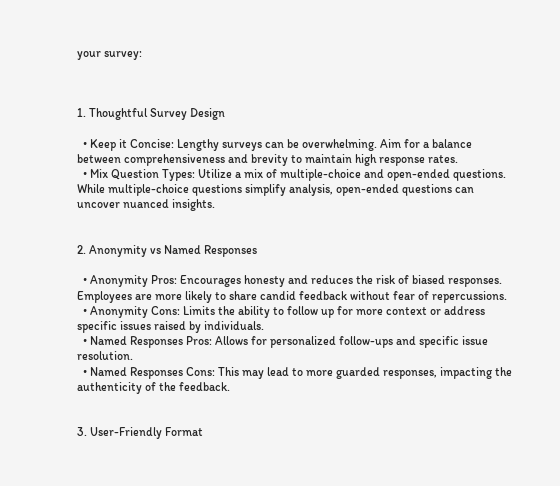your survey:



1. Thoughtful Survey Design

  • Keep it Concise: Lengthy surveys can be overwhelming. Aim for a balance between comprehensiveness and brevity to maintain high response rates.
  • Mix Question Types: Utilize a mix of multiple-choice and open-ended questions. While multiple-choice questions simplify analysis, open-ended questions can uncover nuanced insights.


2. Anonymity vs Named Responses

  • Anonymity Pros: Encourages honesty and reduces the risk of biased responses. Employees are more likely to share candid feedback without fear of repercussions.
  • Anonymity Cons: Limits the ability to follow up for more context or address specific issues raised by individuals.
  • Named Responses Pros: Allows for personalized follow-ups and specific issue resolution.
  • Named Responses Cons: This may lead to more guarded responses, impacting the authenticity of the feedback.


3. User-Friendly Format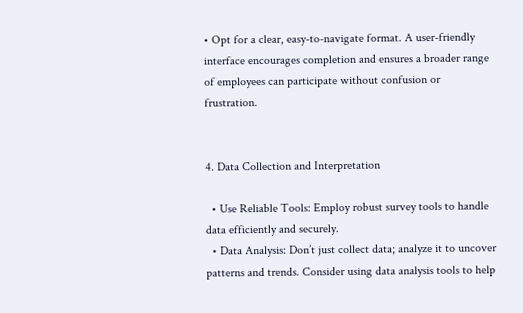• Opt for a clear, easy-to-navigate format. A user-friendly interface encourages completion and ensures a broader range of employees can participate without confusion or frustration.


4. Data Collection and Interpretation

  • Use Reliable Tools: Employ robust survey tools to handle data efficiently and securely.
  • Data Analysis: Don’t just collect data; analyze it to uncover patterns and trends. Consider using data analysis tools to help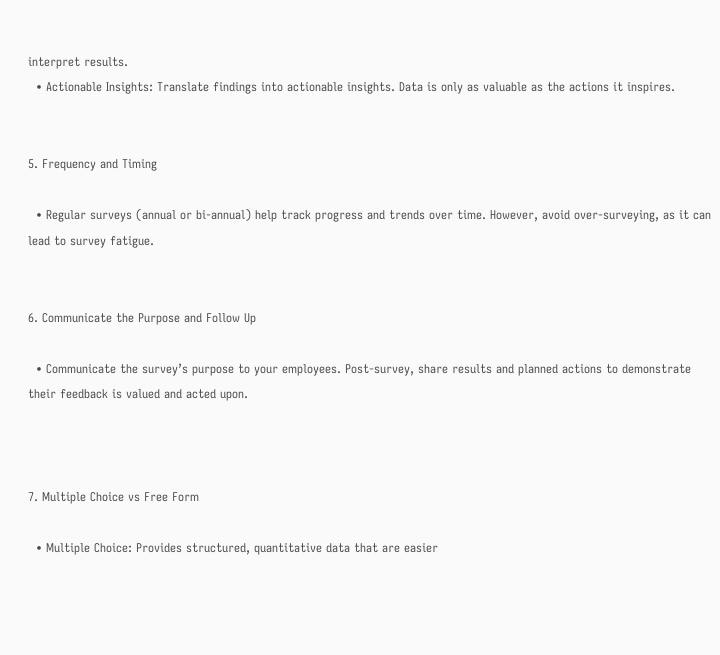interpret results.
  • Actionable Insights: Translate findings into actionable insights. Data is only as valuable as the actions it inspires.


5. Frequency and Timing

  • Regular surveys (annual or bi-annual) help track progress and trends over time. However, avoid over-surveying, as it can lead to survey fatigue.


6. Communicate the Purpose and Follow Up

  • Communicate the survey’s purpose to your employees. Post-survey, share results and planned actions to demonstrate their feedback is valued and acted upon.



7. Multiple Choice vs Free Form

  • Multiple Choice: Provides structured, quantitative data that are easier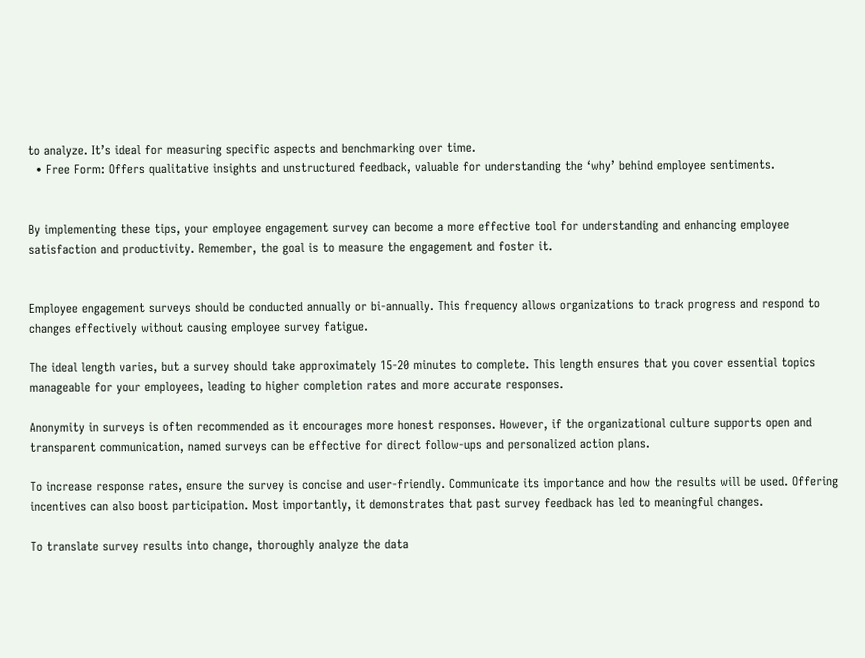to analyze. It’s ideal for measuring specific aspects and benchmarking over time.
  • Free Form: Offers qualitative insights and unstructured feedback, valuable for understanding the ‘why’ behind employee sentiments.


By implementing these tips, your employee engagement survey can become a more effective tool for understanding and enhancing employee satisfaction and productivity. Remember, the goal is to measure the engagement and foster it.


Employee engagement surveys should be conducted annually or bi-annually. This frequency allows organizations to track progress and respond to changes effectively without causing employee survey fatigue.

The ideal length varies, but a survey should take approximately 15-20 minutes to complete. This length ensures that you cover essential topics manageable for your employees, leading to higher completion rates and more accurate responses.

Anonymity in surveys is often recommended as it encourages more honest responses. However, if the organizational culture supports open and transparent communication, named surveys can be effective for direct follow-ups and personalized action plans.

To increase response rates, ensure the survey is concise and user-friendly. Communicate its importance and how the results will be used. Offering incentives can also boost participation. Most importantly, it demonstrates that past survey feedback has led to meaningful changes.

To translate survey results into change, thoroughly analyze the data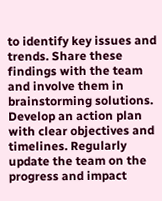to identify key issues and trends. Share these findings with the team and involve them in brainstorming solutions. Develop an action plan with clear objectives and timelines. Regularly update the team on the progress and impact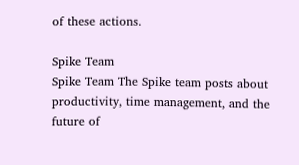of these actions.

Spike Team
Spike Team The Spike team posts about productivity, time management, and the future of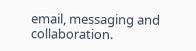email, messaging and collaboration.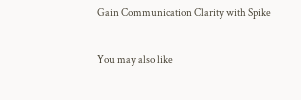Gain Communication Clarity with Spike

You may also like